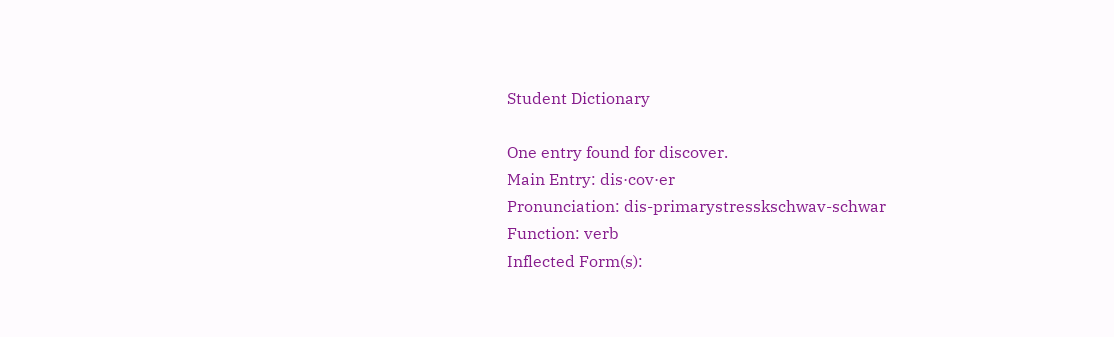Student Dictionary

One entry found for discover.
Main Entry: dis·cov·er
Pronunciation: dis-primarystresskschwav-schwar
Function: verb
Inflected Form(s):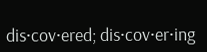dis·cov·ered; dis·cov·er·ing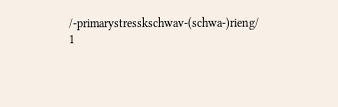/-primarystresskschwav-(schwa-)rieng/
1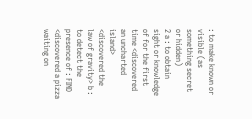: to make known or visible (as something secret or hidden)
2 a : to obtain sight or knowledge of for the first time <discovered an uncharted island> <discovered the law of gravity> b : to detect the presence of : FIND <discovered a pizza waiting on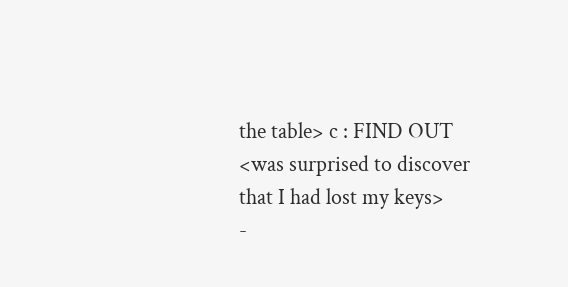the table> c : FIND OUT <was surprised to discover that I had lost my keys>
-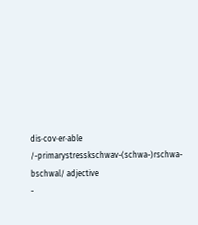dis·cov·er·able /-primarystresskschwav-(schwa-)rschwa-bschwal/ adjective
-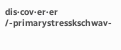dis·cov·er·er /-primarystresskschwav-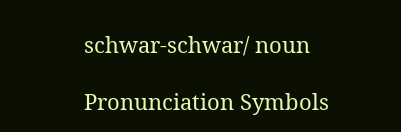schwar-schwar/ noun

Pronunciation Symbols